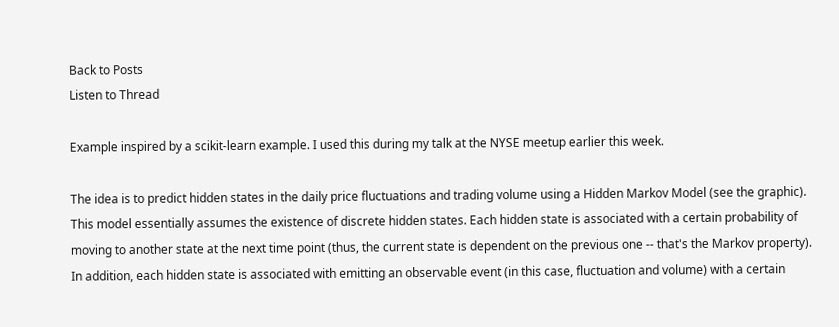Back to Posts
Listen to Thread

Example inspired by a scikit-learn example. I used this during my talk at the NYSE meetup earlier this week.

The idea is to predict hidden states in the daily price fluctuations and trading volume using a Hidden Markov Model (see the graphic). This model essentially assumes the existence of discrete hidden states. Each hidden state is associated with a certain probability of moving to another state at the next time point (thus, the current state is dependent on the previous one -- that's the Markov property). In addition, each hidden state is associated with emitting an observable event (in this case, fluctuation and volume) with a certain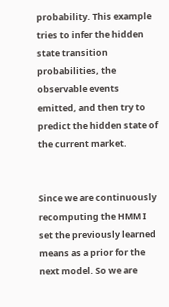probability. This example tries to infer the hidden state transition probabilities, the observable events emitted, and then try to predict the hidden state of the current market.


Since we are continuously recomputing the HMM I set the previously learned means as a prior for the next model. So we are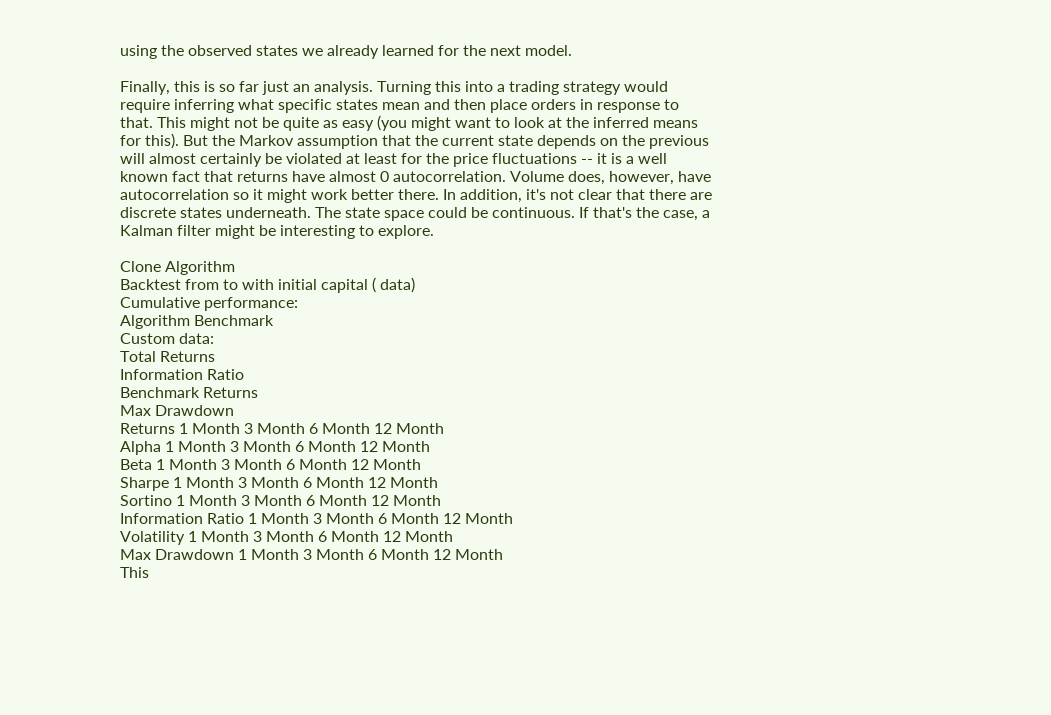using the observed states we already learned for the next model.

Finally, this is so far just an analysis. Turning this into a trading strategy would require inferring what specific states mean and then place orders in response to that. This might not be quite as easy (you might want to look at the inferred means for this). But the Markov assumption that the current state depends on the previous will almost certainly be violated at least for the price fluctuations -- it is a well known fact that returns have almost 0 autocorrelation. Volume does, however, have autocorrelation so it might work better there. In addition, it's not clear that there are discrete states underneath. The state space could be continuous. If that's the case, a Kalman filter might be interesting to explore.

Clone Algorithm
Backtest from to with initial capital ( data)
Cumulative performance:
Algorithm Benchmark
Custom data:
Total Returns
Information Ratio
Benchmark Returns
Max Drawdown
Returns 1 Month 3 Month 6 Month 12 Month
Alpha 1 Month 3 Month 6 Month 12 Month
Beta 1 Month 3 Month 6 Month 12 Month
Sharpe 1 Month 3 Month 6 Month 12 Month
Sortino 1 Month 3 Month 6 Month 12 Month
Information Ratio 1 Month 3 Month 6 Month 12 Month
Volatility 1 Month 3 Month 6 Month 12 Month
Max Drawdown 1 Month 3 Month 6 Month 12 Month
This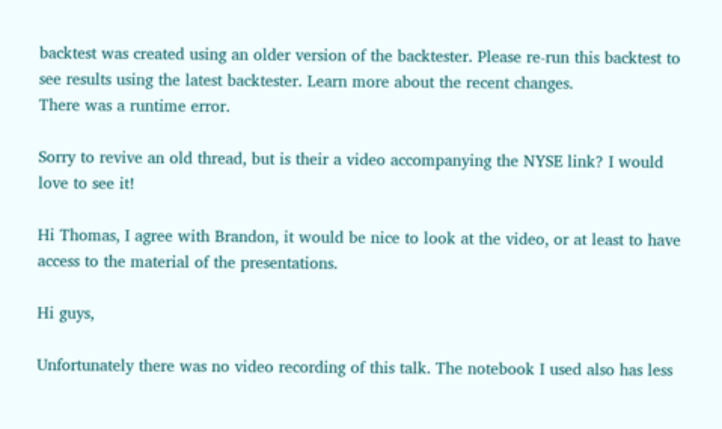backtest was created using an older version of the backtester. Please re-run this backtest to see results using the latest backtester. Learn more about the recent changes.
There was a runtime error.

Sorry to revive an old thread, but is their a video accompanying the NYSE link? I would love to see it!

Hi Thomas, I agree with Brandon, it would be nice to look at the video, or at least to have access to the material of the presentations.

Hi guys,

Unfortunately there was no video recording of this talk. The notebook I used also has less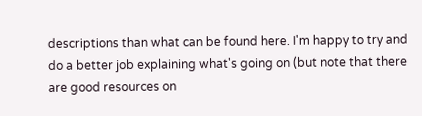descriptions than what can be found here. I'm happy to try and do a better job explaining what's going on (but note that there are good resources on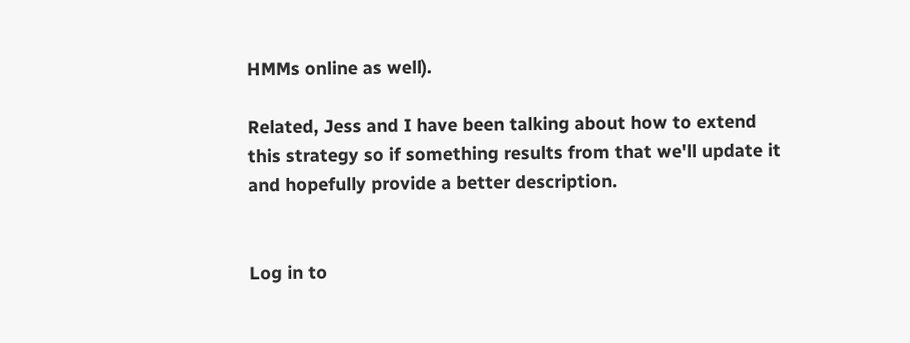HMMs online as well).

Related, Jess and I have been talking about how to extend this strategy so if something results from that we'll update it and hopefully provide a better description.


Log in to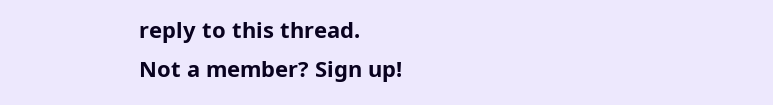reply to this thread.
Not a member? Sign up!